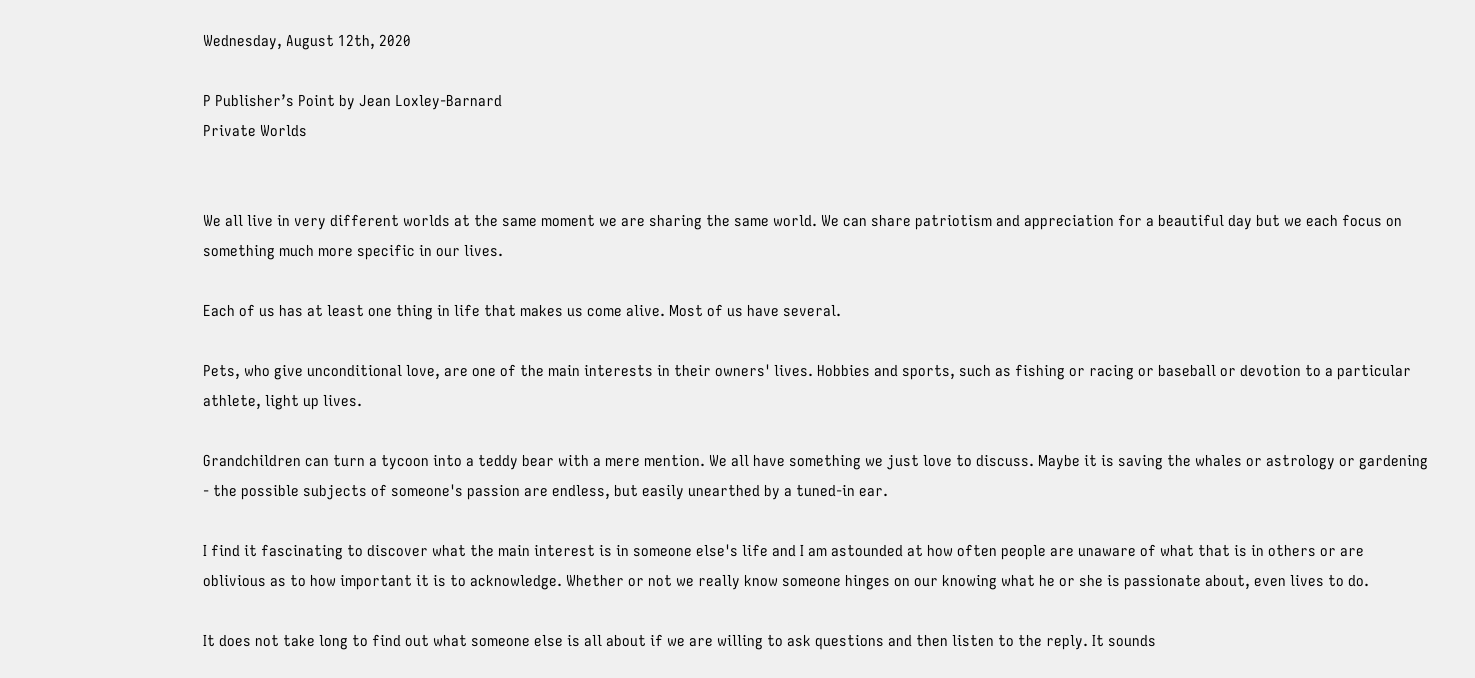Wednesday, August 12th, 2020

P Publisher’s Point by Jean Loxley-Barnard
Private Worlds


We all live in very different worlds at the same moment we are sharing the same world. We can share patriotism and appreciation for a beautiful day but we each focus on something much more specific in our lives.

Each of us has at least one thing in life that makes us come alive. Most of us have several.

Pets, who give unconditional love, are one of the main interests in their owners' lives. Hobbies and sports, such as fishing or racing or baseball or devotion to a particular athlete, light up lives.

Grandchildren can turn a tycoon into a teddy bear with a mere mention. We all have something we just love to discuss. Maybe it is saving the whales or astrology or gardening - the possible subjects of someone's passion are endless, but easily unearthed by a tuned-in ear.

I find it fascinating to discover what the main interest is in someone else's life and I am astounded at how often people are unaware of what that is in others or are oblivious as to how important it is to acknowledge. Whether or not we really know someone hinges on our knowing what he or she is passionate about, even lives to do.

It does not take long to find out what someone else is all about if we are willing to ask questions and then listen to the reply. It sounds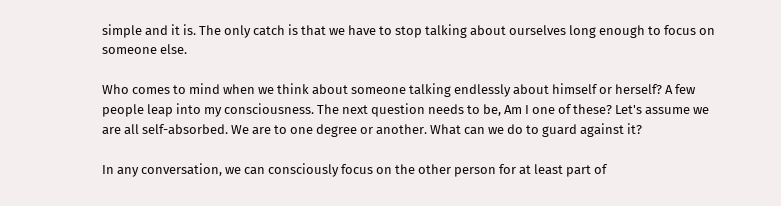simple and it is. The only catch is that we have to stop talking about ourselves long enough to focus on someone else.

Who comes to mind when we think about someone talking endlessly about himself or herself? A few people leap into my consciousness. The next question needs to be, Am I one of these? Let's assume we are all self-absorbed. We are to one degree or another. What can we do to guard against it?

In any conversation, we can consciously focus on the other person for at least part of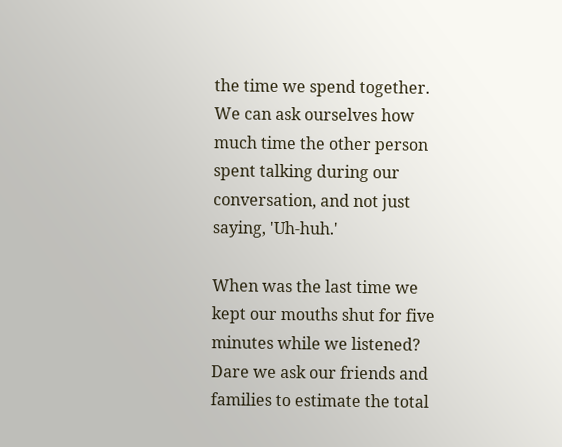the time we spend together. We can ask ourselves how much time the other person spent talking during our conversation, and not just saying, 'Uh-huh.'

When was the last time we kept our mouths shut for five minutes while we listened? Dare we ask our friends and families to estimate the total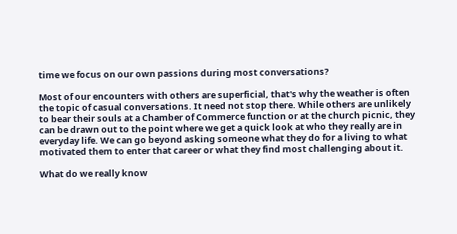time we focus on our own passions during most conversations?

Most of our encounters with others are superficial, that's why the weather is often the topic of casual conversations. It need not stop there. While others are unlikely to bear their souls at a Chamber of Commerce function or at the church picnic, they can be drawn out to the point where we get a quick look at who they really are in everyday life. We can go beyond asking someone what they do for a living to what motivated them to enter that career or what they find most challenging about it.

What do we really know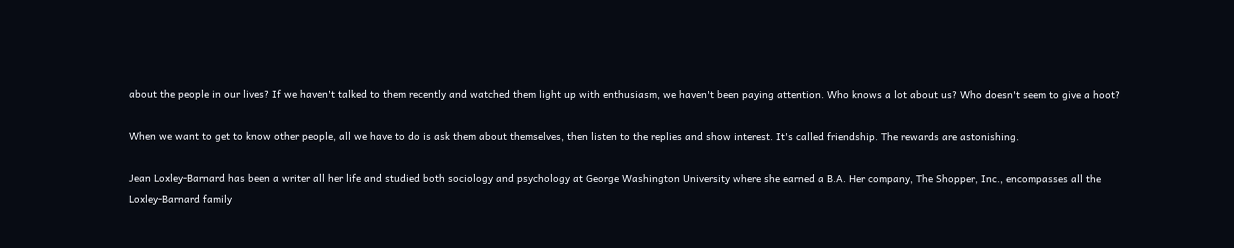about the people in our lives? If we haven't talked to them recently and watched them light up with enthusiasm, we haven't been paying attention. Who knows a lot about us? Who doesn't seem to give a hoot?

When we want to get to know other people, all we have to do is ask them about themselves, then listen to the replies and show interest. It's called friendship. The rewards are astonishing.

Jean Loxley-Barnard has been a writer all her life and studied both sociology and psychology at George Washington University where she earned a B.A. Her company, The Shopper, Inc., encompasses all the Loxley-Barnard family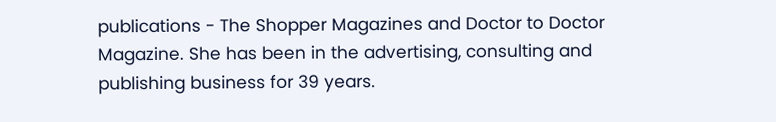publications - The Shopper Magazines and Doctor to Doctor Magazine. She has been in the advertising, consulting and publishing business for 39 years.